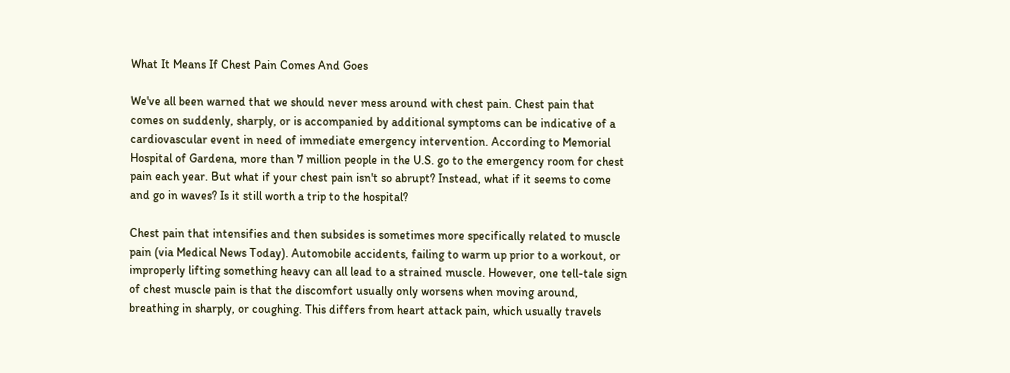What It Means If Chest Pain Comes And Goes

We've all been warned that we should never mess around with chest pain. Chest pain that comes on suddenly, sharply, or is accompanied by additional symptoms can be indicative of a cardiovascular event in need of immediate emergency intervention. According to Memorial Hospital of Gardena, more than 7 million people in the U.S. go to the emergency room for chest pain each year. But what if your chest pain isn't so abrupt? Instead, what if it seems to come and go in waves? Is it still worth a trip to the hospital?

Chest pain that intensifies and then subsides is sometimes more specifically related to muscle pain (via Medical News Today). Automobile accidents, failing to warm up prior to a workout, or improperly lifting something heavy can all lead to a strained muscle. However, one tell-tale sign of chest muscle pain is that the discomfort usually only worsens when moving around, breathing in sharply, or coughing. This differs from heart attack pain, which usually travels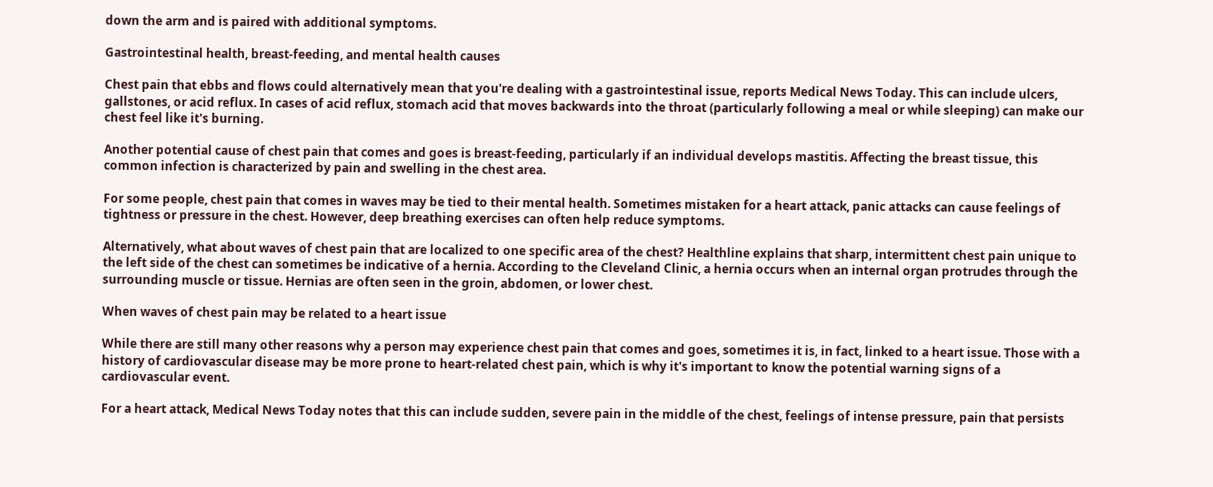down the arm and is paired with additional symptoms.

Gastrointestinal health, breast-feeding, and mental health causes

Chest pain that ebbs and flows could alternatively mean that you're dealing with a gastrointestinal issue, reports Medical News Today. This can include ulcers, gallstones, or acid reflux. In cases of acid reflux, stomach acid that moves backwards into the throat (particularly following a meal or while sleeping) can make our chest feel like it's burning.

Another potential cause of chest pain that comes and goes is breast-feeding, particularly if an individual develops mastitis. Affecting the breast tissue, this common infection is characterized by pain and swelling in the chest area.

For some people, chest pain that comes in waves may be tied to their mental health. Sometimes mistaken for a heart attack, panic attacks can cause feelings of tightness or pressure in the chest. However, deep breathing exercises can often help reduce symptoms.

Alternatively, what about waves of chest pain that are localized to one specific area of the chest? Healthline explains that sharp, intermittent chest pain unique to the left side of the chest can sometimes be indicative of a hernia. According to the Cleveland Clinic, a hernia occurs when an internal organ protrudes through the surrounding muscle or tissue. Hernias are often seen in the groin, abdomen, or lower chest.

When waves of chest pain may be related to a heart issue

While there are still many other reasons why a person may experience chest pain that comes and goes, sometimes it is, in fact, linked to a heart issue. Those with a history of cardiovascular disease may be more prone to heart-related chest pain, which is why it's important to know the potential warning signs of a cardiovascular event.

For a heart attack, Medical News Today notes that this can include sudden, severe pain in the middle of the chest, feelings of intense pressure, pain that persists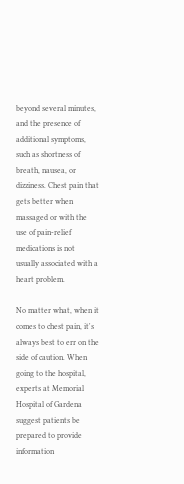beyond several minutes, and the presence of additional symptoms, such as shortness of breath, nausea, or dizziness. Chest pain that gets better when massaged or with the use of pain-relief medications is not usually associated with a heart problem.

No matter what, when it comes to chest pain, it's always best to err on the side of caution. When going to the hospital, experts at Memorial Hospital of Gardena suggest patients be prepared to provide information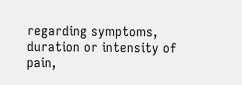regarding symptoms, duration or intensity of pain,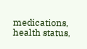medications, health status,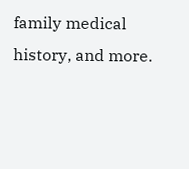family medical history, and more.